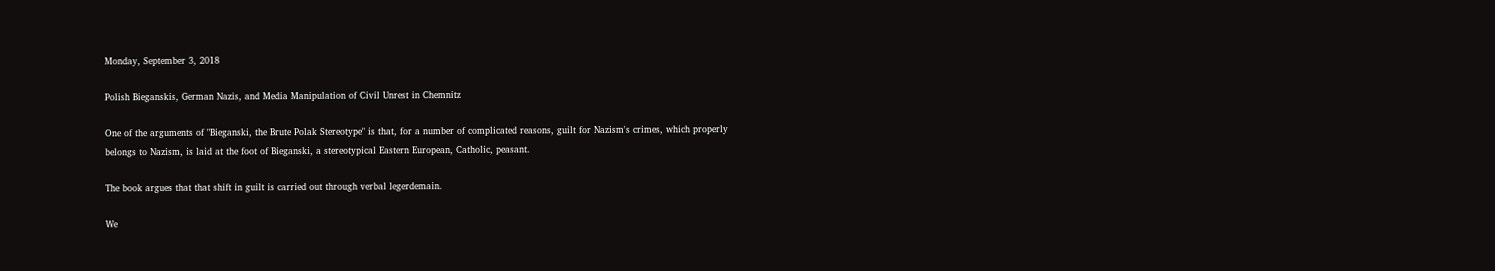Monday, September 3, 2018

Polish Bieganskis, German Nazis, and Media Manipulation of Civil Unrest in Chemnitz

One of the arguments of "Bieganski, the Brute Polak Stereotype" is that, for a number of complicated reasons, guilt for Nazism's crimes, which properly belongs to Nazism, is laid at the foot of Bieganski, a stereotypical Eastern European, Catholic, peasant.

The book argues that that shift in guilt is carried out through verbal legerdemain.

We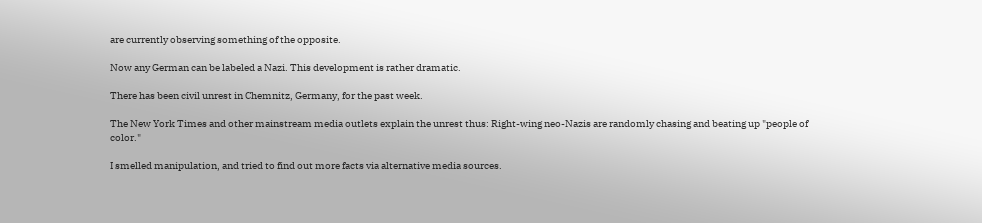are currently observing something of the opposite.

Now any German can be labeled a Nazi. This development is rather dramatic.

There has been civil unrest in Chemnitz, Germany, for the past week.

The New York Times and other mainstream media outlets explain the unrest thus: Right-wing neo-Nazis are randomly chasing and beating up "people of color."

I smelled manipulation, and tried to find out more facts via alternative media sources.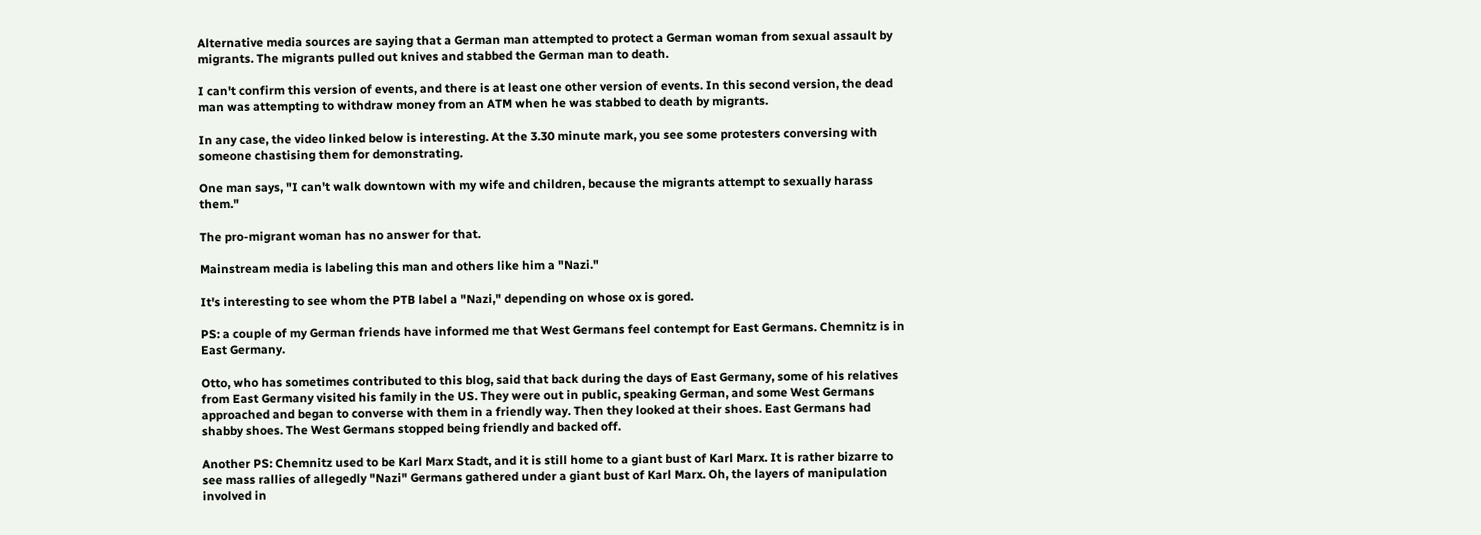Alternative media sources are saying that a German man attempted to protect a German woman from sexual assault by migrants. The migrants pulled out knives and stabbed the German man to death.

I can't confirm this version of events, and there is at least one other version of events. In this second version, the dead man was attempting to withdraw money from an ATM when he was stabbed to death by migrants.

In any case, the video linked below is interesting. At the 3.30 minute mark, you see some protesters conversing with someone chastising them for demonstrating.

One man says, "I can't walk downtown with my wife and children, because the migrants attempt to sexually harass them."

The pro-migrant woman has no answer for that.

Mainstream media is labeling this man and others like him a "Nazi."

It's interesting to see whom the PTB label a "Nazi," depending on whose ox is gored.

PS: a couple of my German friends have informed me that West Germans feel contempt for East Germans. Chemnitz is in East Germany.

Otto, who has sometimes contributed to this blog, said that back during the days of East Germany, some of his relatives from East Germany visited his family in the US. They were out in public, speaking German, and some West Germans approached and began to converse with them in a friendly way. Then they looked at their shoes. East Germans had shabby shoes. The West Germans stopped being friendly and backed off.

Another PS: Chemnitz used to be Karl Marx Stadt, and it is still home to a giant bust of Karl Marx. It is rather bizarre to see mass rallies of allegedly "Nazi" Germans gathered under a giant bust of Karl Marx. Oh, the layers of manipulation involved in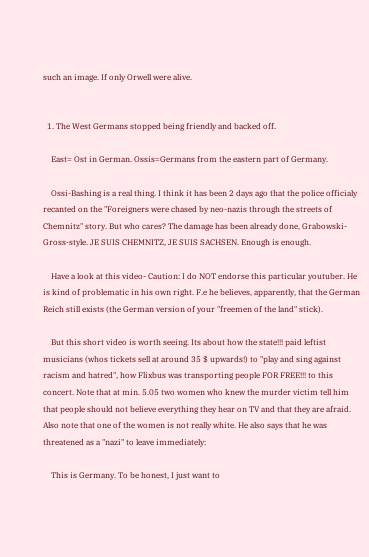such an image. If only Orwell were alive.


  1. The West Germans stopped being friendly and backed off.

    East= Ost in German. Ossis=Germans from the eastern part of Germany.

    Ossi-Bashing is a real thing. I think it has been 2 days ago that the police officialy recanted on the "Foreigners were chased by neo-nazis through the streets of Chemnitz" story. But who cares? The damage has been already done, Grabowski-Gross-style. JE SUIS CHEMNITZ, JE SUIS SACHSEN. Enough is enough.

    Have a look at this video- Caution: I do NOT endorse this particular youtuber. He is kind of problematic in his own right. F.e he believes, apparently, that the German Reich still exists (the German version of your "freemen of the land" stick).

    But this short video is worth seeing. Its about how the state!!! paid leftist musicians (whos tickets sell at around 35 $ upwards!) to "play and sing against racism and hatred", how Flixbus was transporting people FOR FREE!!! to this concert. Note that at min. 5.05 two women who knew the murder victim tell him that people should not believe everything they hear on TV and that they are afraid. Also note that one of the women is not really white. He also says that he was threatened as a "nazi" to leave immediately:

    This is Germany. To be honest, I just want to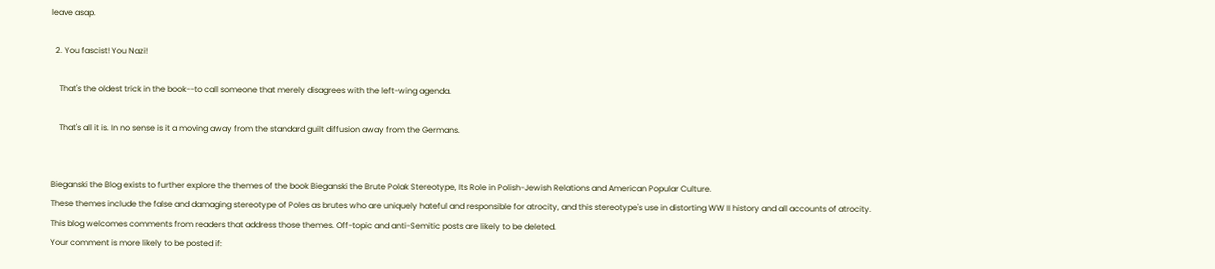leave asap.

  2. You fascist! You Nazi!

    That's the oldest trick in the book--to call someone that merely disagrees with the left-wing agenda.

    That's all it is. In no sense is it a moving away from the standard guilt diffusion away from the Germans.


Bieganski the Blog exists to further explore the themes of the book Bieganski the Brute Polak Stereotype, Its Role in Polish-Jewish Relations and American Popular Culture.
These themes include the false and damaging stereotype of Poles as brutes who are uniquely hateful and responsible for atrocity, and this stereotype's use in distorting WW II history and all accounts of atrocity.
This blog welcomes comments from readers that address those themes. Off-topic and anti-Semitic posts are likely to be deleted.
Your comment is more likely to be posted if: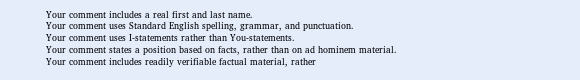Your comment includes a real first and last name.
Your comment uses Standard English spelling, grammar, and punctuation.
Your comment uses I-statements rather than You-statements.
Your comment states a position based on facts, rather than on ad hominem material.
Your comment includes readily verifiable factual material, rather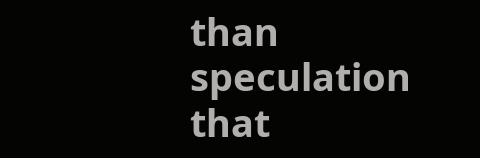than speculation that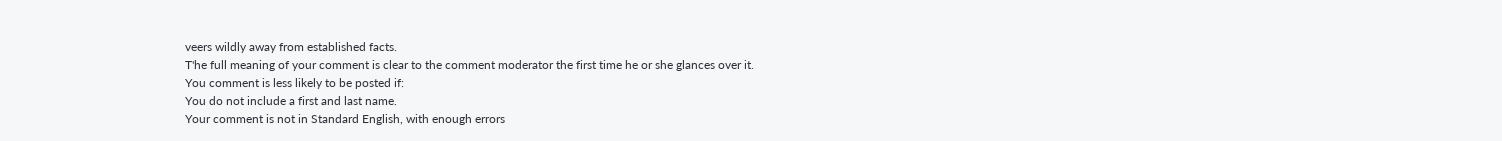veers wildly away from established facts.
T'he full meaning of your comment is clear to the comment moderator the first time he or she glances over it.
You comment is less likely to be posted if:
You do not include a first and last name.
Your comment is not in Standard English, with enough errors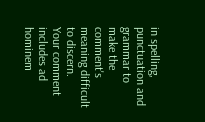in spelling, punctuation and grammar to make the comment's meaning difficult to discern.
Your comment includes ad hominem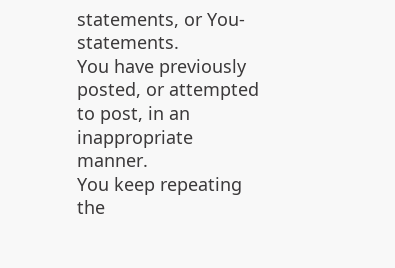statements, or You-statements.
You have previously posted, or attempted to post, in an inappropriate manner.
You keep repeating the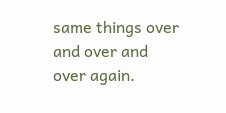same things over and over and over again.